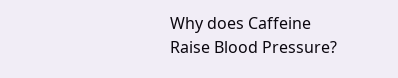Why does Caffeine Raise Blood Pressure?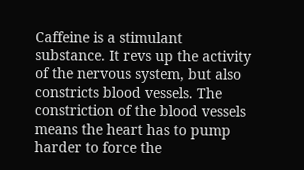Caffeine is a stimulant substance. It revs up the activity of the nervous system, but also constricts blood vessels. The constriction of the blood vessels means the heart has to pump harder to force the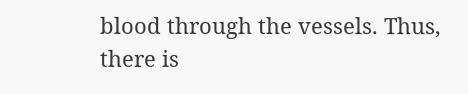blood through the vessels. Thus, there is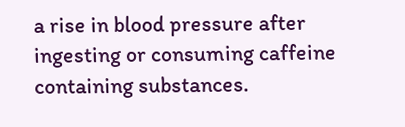a rise in blood pressure after ingesting or consuming caffeine containing substances.